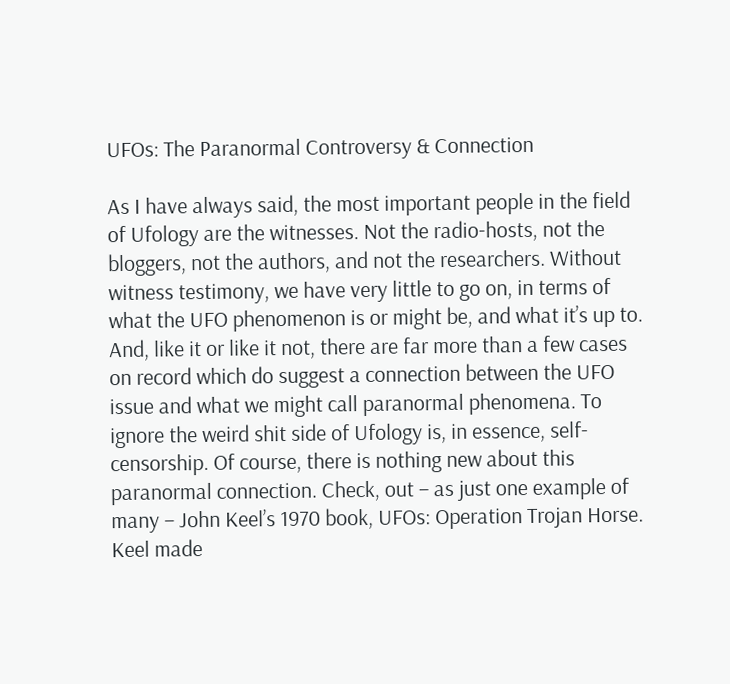UFOs: The Paranormal Controversy & Connection

As I have always said, the most important people in the field of Ufology are the witnesses. Not the radio-hosts, not the bloggers, not the authors, and not the researchers. Without witness testimony, we have very little to go on, in terms of what the UFO phenomenon is or might be, and what it’s up to. And, like it or like it not, there are far more than a few cases on record which do suggest a connection between the UFO issue and what we might call paranormal phenomena. To ignore the weird shit side of Ufology is, in essence, self-censorship. Of course, there is nothing new about this paranormal connection. Check, out – as just one example of many – John Keel’s 1970 book, UFOs: Operation Trojan Horse. Keel made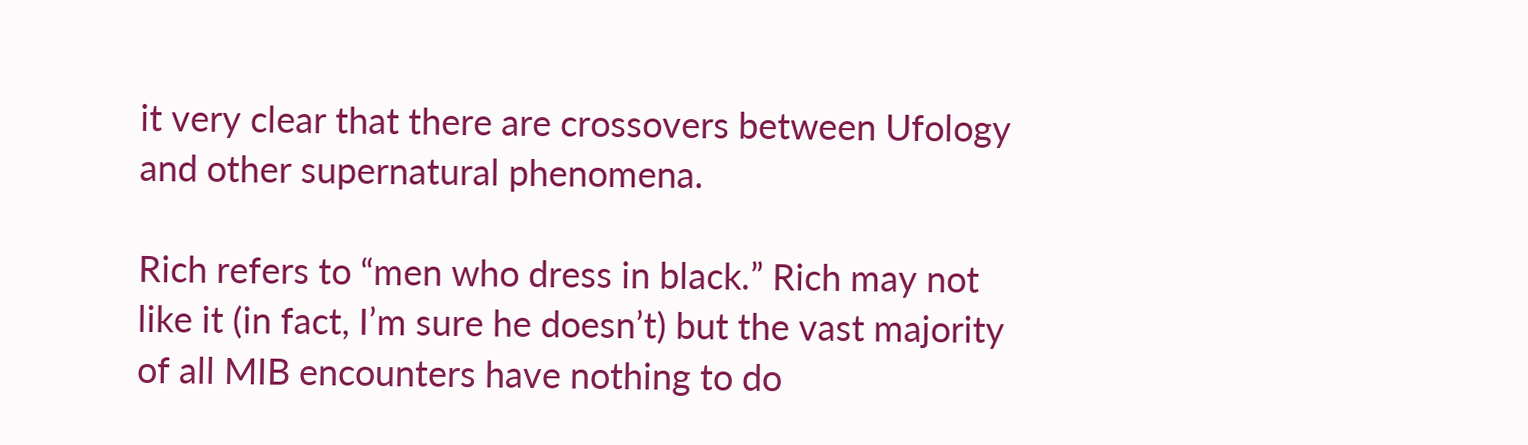it very clear that there are crossovers between Ufology and other supernatural phenomena.

Rich refers to “men who dress in black.” Rich may not like it (in fact, I’m sure he doesn’t) but the vast majority of all MIB encounters have nothing to do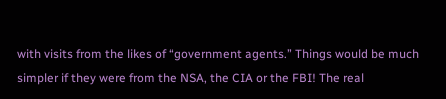with visits from the likes of “government agents.” Things would be much simpler if they were from the NSA, the CIA or the FBI! The real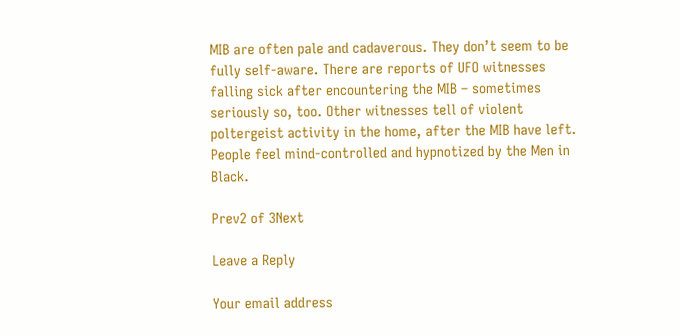MIB are often pale and cadaverous. They don’t seem to be fully self-aware. There are reports of UFO witnesses falling sick after encountering the MIB – sometimes seriously so, too. Other witnesses tell of violent poltergeist activity in the home, after the MIB have left. People feel mind-controlled and hypnotized by the Men in Black.

Prev2 of 3Next

Leave a Reply

Your email address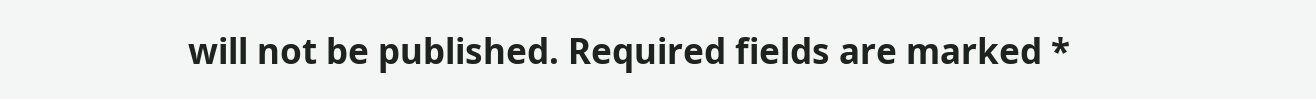will not be published. Required fields are marked *